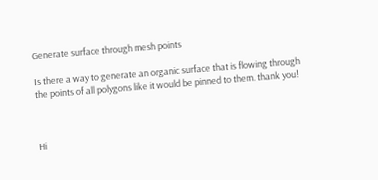Generate surface through mesh points

Is there a way to generate an organic surface that is flowing through the points of all polygons like it would be pinned to them. thank you!



Hi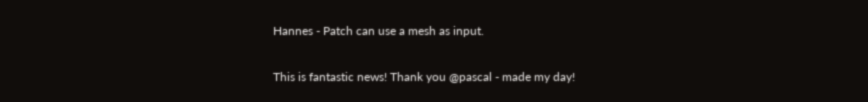Hannes - Patch can use a mesh as input.


This is fantastic news! Thank you @pascal - made my day!